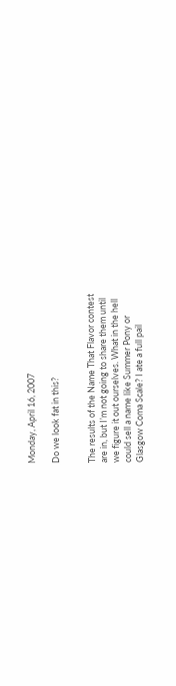Monday, April 16, 2007

Do we look fat in this?


The results of the Name That Flavor contest
are in, but I’m not going to share them until
we figure it out ourselves. What in the hell
could sell a name like Summer Pony or
Glasgow Coma Scale? I ate a full pail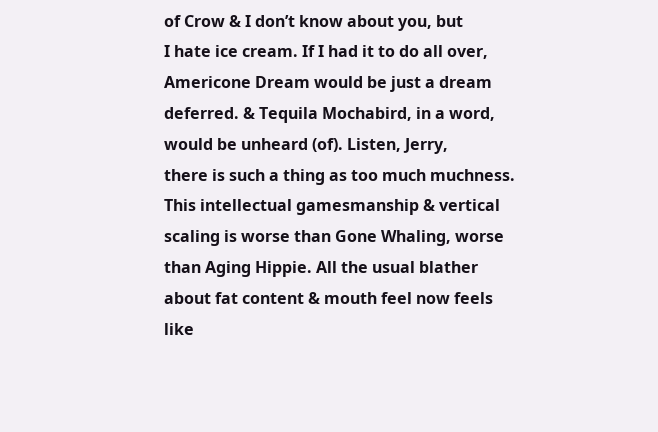of Crow & I don’t know about you, but
I hate ice cream. If I had it to do all over,
Americone Dream would be just a dream
deferred. & Tequila Mochabird, in a word,
would be unheard (of). Listen, Jerry,
there is such a thing as too much muchness.
This intellectual gamesmanship & vertical
scaling is worse than Gone Whaling, worse
than Aging Hippie. All the usual blather
about fat content & mouth feel now feels
like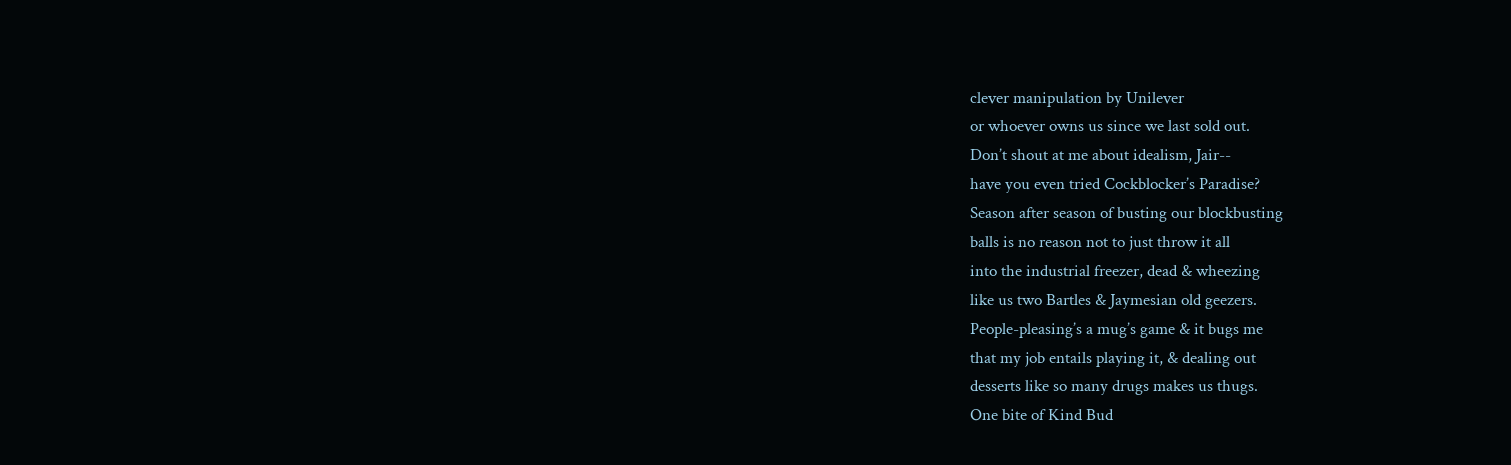clever manipulation by Unilever
or whoever owns us since we last sold out.
Don’t shout at me about idealism, Jair--
have you even tried Cockblocker’s Paradise?
Season after season of busting our blockbusting
balls is no reason not to just throw it all
into the industrial freezer, dead & wheezing
like us two Bartles & Jaymesian old geezers.
People-pleasing’s a mug’s game & it bugs me
that my job entails playing it, & dealing out
desserts like so many drugs makes us thugs.
One bite of Kind Bud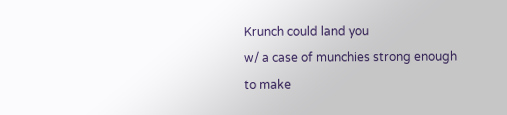Krunch could land you
w/ a case of munchies strong enough to make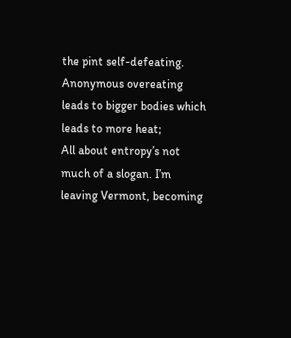the pint self-defeating. Anonymous overeating
leads to bigger bodies which leads to more heat;
All about entropy’s not much of a slogan. I’m
leaving Vermont, becoming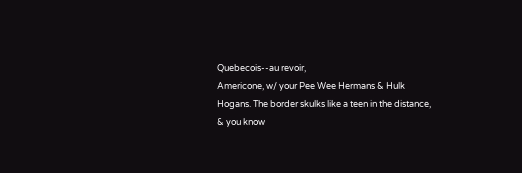Quebecois--au revoir,
Americone, w/ your Pee Wee Hermans & Hulk
Hogans. The border skulks like a teen in the distance,
& you know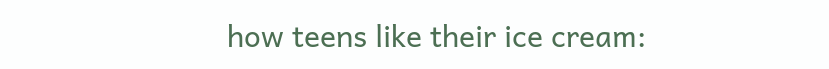how teens like their ice cream: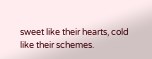sweet like their hearts, cold like their schemes.